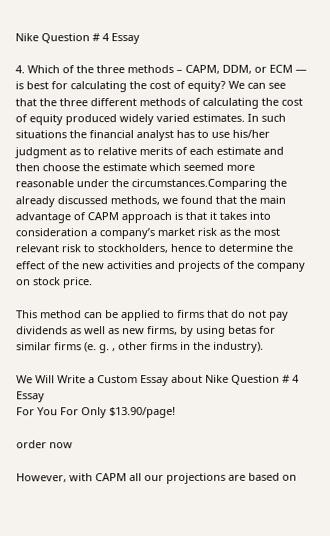Nike Question # 4 Essay

4. Which of the three methods – CAPM, DDM, or ECM — is best for calculating the cost of equity? We can see that the three different methods of calculating the cost of equity produced widely varied estimates. In such situations the financial analyst has to use his/her judgment as to relative merits of each estimate and then choose the estimate which seemed more reasonable under the circumstances.Comparing the already discussed methods, we found that the main advantage of CAPM approach is that it takes into consideration a company’s market risk as the most relevant risk to stockholders, hence to determine the effect of the new activities and projects of the company on stock price.

This method can be applied to firms that do not pay dividends as well as new firms, by using betas for similar firms (e. g. , other firms in the industry).

We Will Write a Custom Essay about Nike Question # 4 Essay
For You For Only $13.90/page!

order now

However, with CAPM all our projections are based on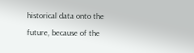historical data onto the future, because of the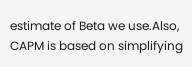estimate of Beta we use.Also, CAPM is based on simplifying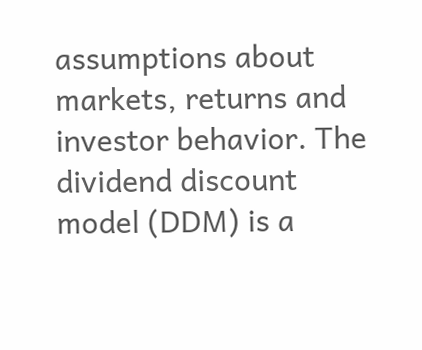assumptions about markets, returns and investor behavior. The dividend discount model (DDM) is a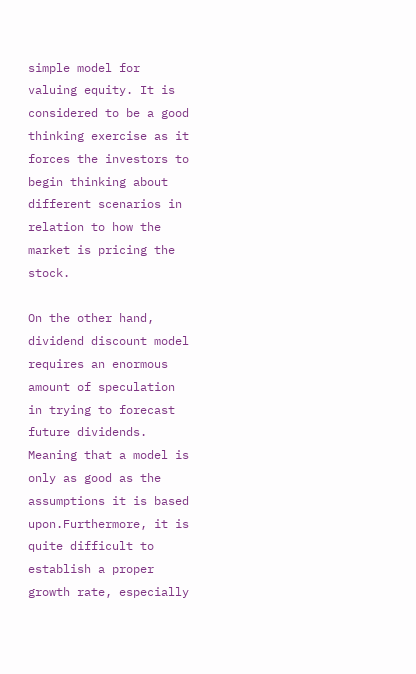simple model for valuing equity. It is considered to be a good thinking exercise as it forces the investors to begin thinking about different scenarios in relation to how the market is pricing the stock.

On the other hand, dividend discount model requires an enormous amount of speculation in trying to forecast future dividends. Meaning that a model is only as good as the assumptions it is based upon.Furthermore, it is quite difficult to establish a proper growth rate, especially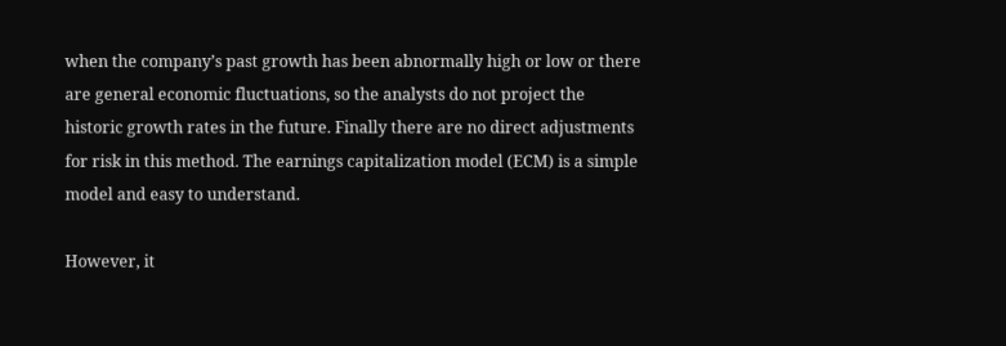when the company’s past growth has been abnormally high or low or there are general economic fluctuations, so the analysts do not project the historic growth rates in the future. Finally there are no direct adjustments for risk in this method. The earnings capitalization model (ECM) is a simple model and easy to understand.

However, it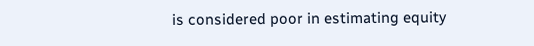is considered poor in estimating equity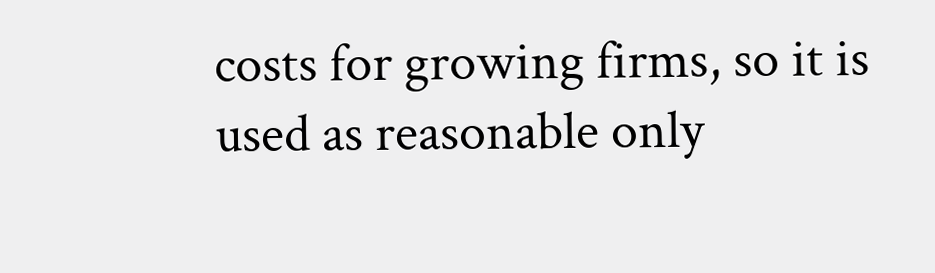costs for growing firms, so it is used as reasonable only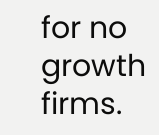for no growth firms.